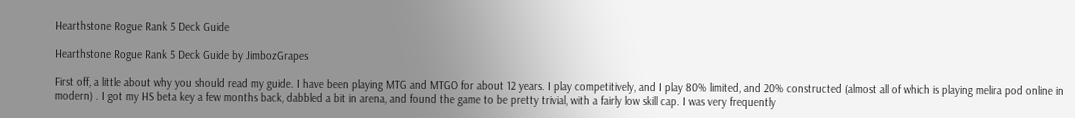Hearthstone Rogue Rank 5 Deck Guide

Hearthstone Rogue Rank 5 Deck Guide by JimbozGrapes

First off, a little about why you should read my guide. I have been playing MTG and MTGO for about 12 years. I play competitively, and I play 80% limited, and 20% constructed (almost all of which is playing melira pod online in modern) . I got my HS beta key a few months back, dabbled a bit in arena, and found the game to be pretty trivial, with a fairly low skill cap. I was very frequently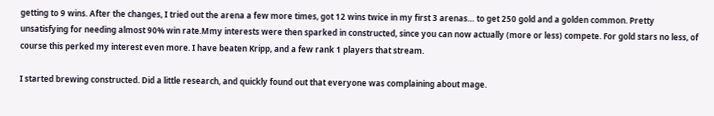getting to 9 wins. After the changes, I tried out the arena a few more times, got 12 wins twice in my first 3 arenas… to get 250 gold and a golden common. Pretty unsatisfying for needing almost 90% win rate.Mmy interests were then sparked in constructed, since you can now actually (more or less) compete. For gold stars no less, of course this perked my interest even more. I have beaten Kripp, and a few rank 1 players that stream.

I started brewing constructed. Did a little research, and quickly found out that everyone was complaining about mage.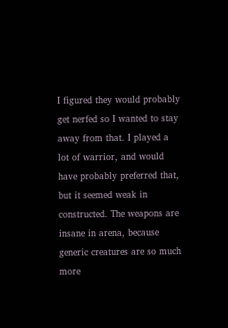I figured they would probably get nerfed so I wanted to stay away from that. I played a lot of warrior, and would have probably preferred that, but it seemed weak in constructed. The weapons are insane in arena, because generic creatures are so much more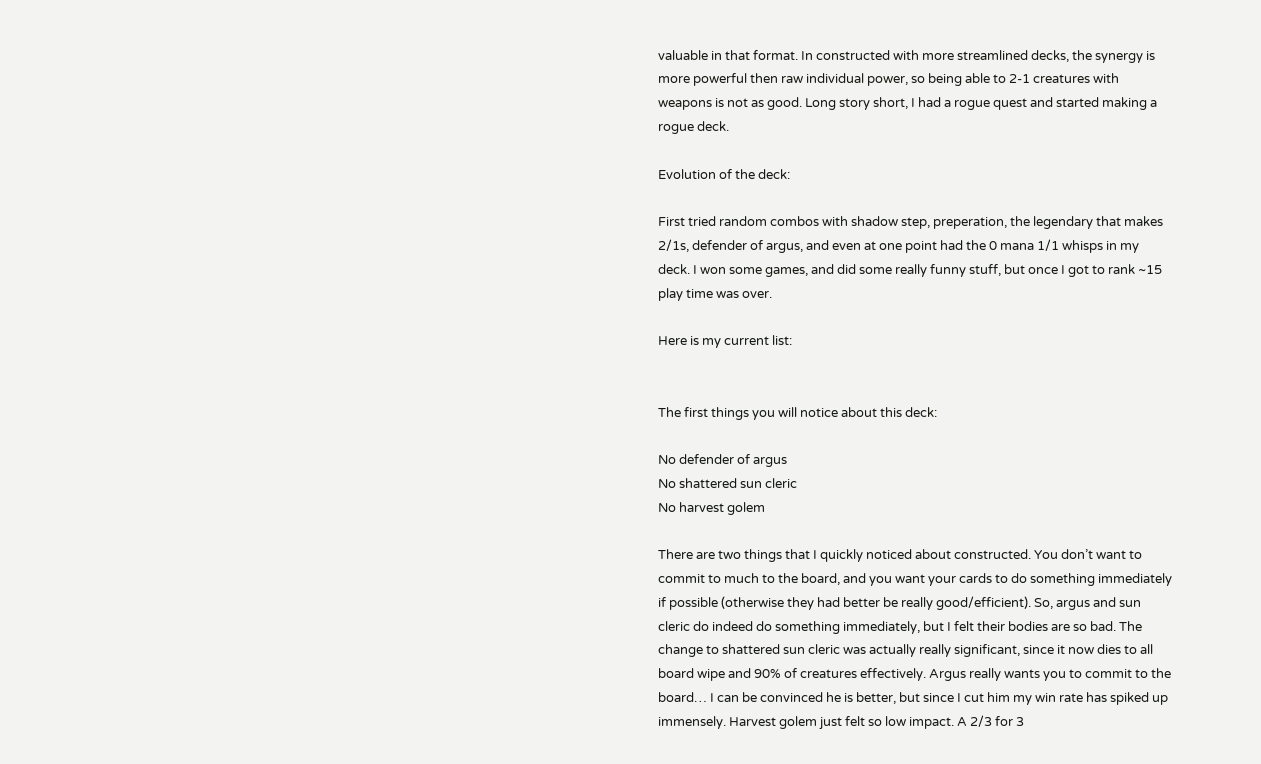valuable in that format. In constructed with more streamlined decks, the synergy is more powerful then raw individual power, so being able to 2-1 creatures with weapons is not as good. Long story short, I had a rogue quest and started making a rogue deck.

Evolution of the deck:

First tried random combos with shadow step, preperation, the legendary that makes 2/1s, defender of argus, and even at one point had the 0 mana 1/1 whisps in my deck. I won some games, and did some really funny stuff, but once I got to rank ~15 play time was over.

Here is my current list:


The first things you will notice about this deck:

No defender of argus
No shattered sun cleric
No harvest golem

There are two things that I quickly noticed about constructed. You don’t want to commit to much to the board, and you want your cards to do something immediately if possible (otherwise they had better be really good/efficient). So, argus and sun cleric do indeed do something immediately, but I felt their bodies are so bad. The change to shattered sun cleric was actually really significant, since it now dies to all board wipe and 90% of creatures effectively. Argus really wants you to commit to the board… I can be convinced he is better, but since I cut him my win rate has spiked up immensely. Harvest golem just felt so low impact. A 2/3 for 3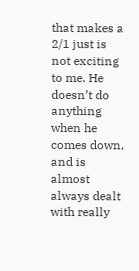that makes a 2/1 just is not exciting to me. He doesn’t do anything when he comes down, and is almost always dealt with really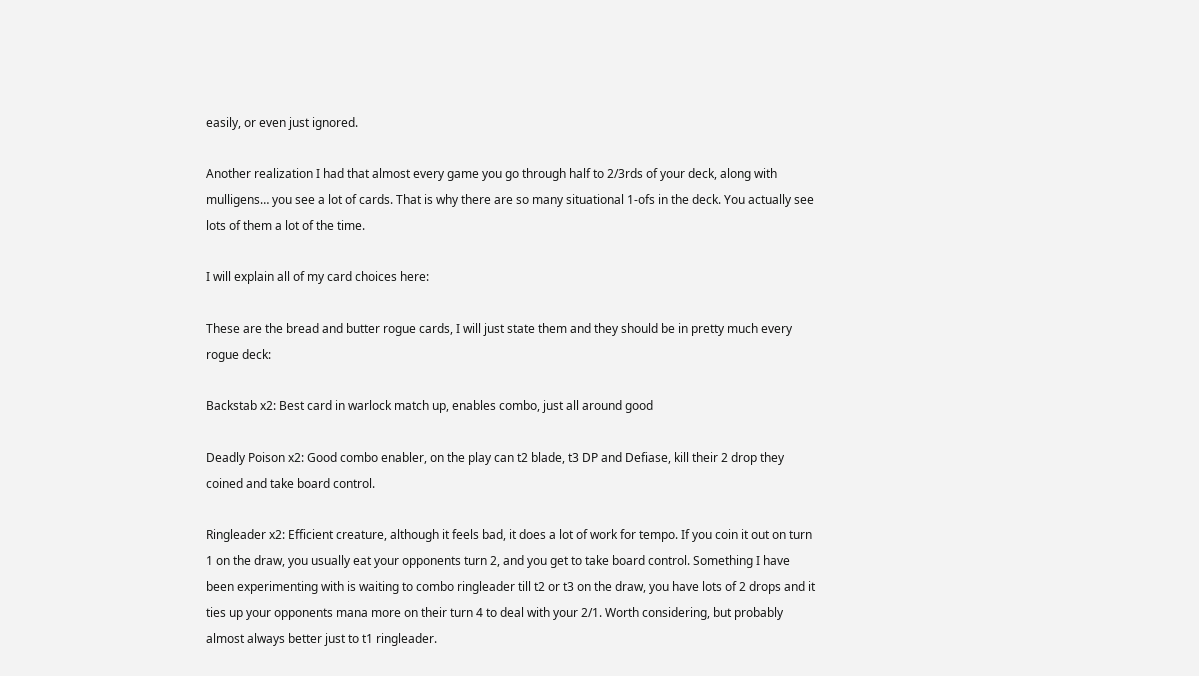easily, or even just ignored.

Another realization I had that almost every game you go through half to 2/3rds of your deck, along with mulligens… you see a lot of cards. That is why there are so many situational 1-ofs in the deck. You actually see lots of them a lot of the time.

I will explain all of my card choices here:

These are the bread and butter rogue cards, I will just state them and they should be in pretty much every rogue deck:

Backstab x2: Best card in warlock match up, enables combo, just all around good

Deadly Poison x2: Good combo enabler, on the play can t2 blade, t3 DP and Defiase, kill their 2 drop they coined and take board control.

Ringleader x2: Efficient creature, although it feels bad, it does a lot of work for tempo. If you coin it out on turn 1 on the draw, you usually eat your opponents turn 2, and you get to take board control. Something I have been experimenting with is waiting to combo ringleader till t2 or t3 on the draw, you have lots of 2 drops and it ties up your opponents mana more on their turn 4 to deal with your 2/1. Worth considering, but probably almost always better just to t1 ringleader.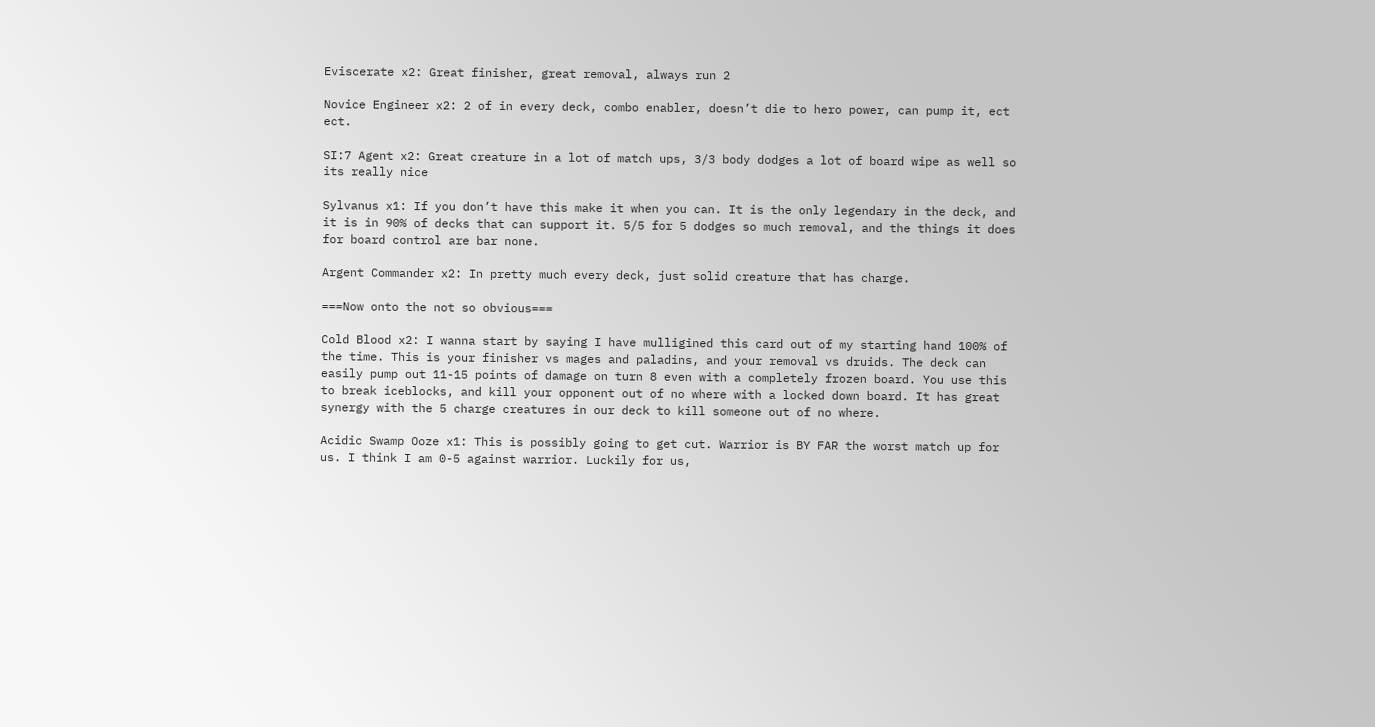Eviscerate x2: Great finisher, great removal, always run 2

Novice Engineer x2: 2 of in every deck, combo enabler, doesn’t die to hero power, can pump it, ect ect.

SI:7 Agent x2: Great creature in a lot of match ups, 3/3 body dodges a lot of board wipe as well so its really nice

Sylvanus x1: If you don’t have this make it when you can. It is the only legendary in the deck, and it is in 90% of decks that can support it. 5/5 for 5 dodges so much removal, and the things it does for board control are bar none.

Argent Commander x2: In pretty much every deck, just solid creature that has charge.

===Now onto the not so obvious===

Cold Blood x2: I wanna start by saying I have mulligined this card out of my starting hand 100% of the time. This is your finisher vs mages and paladins, and your removal vs druids. The deck can easily pump out 11-15 points of damage on turn 8 even with a completely frozen board. You use this to break iceblocks, and kill your opponent out of no where with a locked down board. It has great synergy with the 5 charge creatures in our deck to kill someone out of no where.

Acidic Swamp Ooze x1: This is possibly going to get cut. Warrior is BY FAR the worst match up for us. I think I am 0-5 against warrior. Luckily for us,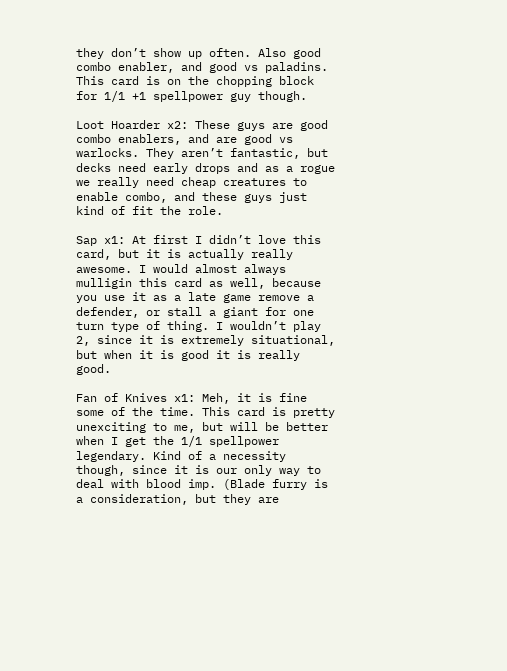they don’t show up often. Also good combo enabler, and good vs paladins. This card is on the chopping block for 1/1 +1 spellpower guy though.

Loot Hoarder x2: These guys are good combo enablers, and are good vs warlocks. They aren’t fantastic, but decks need early drops and as a rogue we really need cheap creatures to enable combo, and these guys just kind of fit the role.

Sap x1: At first I didn’t love this card, but it is actually really awesome. I would almost always mulligin this card as well, because you use it as a late game remove a defender, or stall a giant for one turn type of thing. I wouldn’t play 2, since it is extremely situational, but when it is good it is really good.

Fan of Knives x1: Meh, it is fine some of the time. This card is pretty unexciting to me, but will be better when I get the 1/1 spellpower legendary. Kind of a necessity though, since it is our only way to deal with blood imp. (Blade furry is a consideration, but they are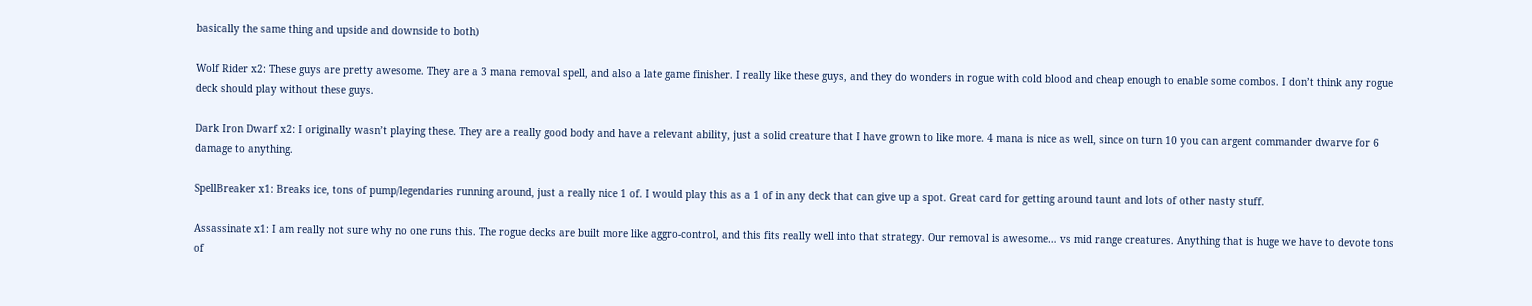basically the same thing and upside and downside to both)

Wolf Rider x2: These guys are pretty awesome. They are a 3 mana removal spell, and also a late game finisher. I really like these guys, and they do wonders in rogue with cold blood and cheap enough to enable some combos. I don’t think any rogue deck should play without these guys.

Dark Iron Dwarf x2: I originally wasn’t playing these. They are a really good body and have a relevant ability, just a solid creature that I have grown to like more. 4 mana is nice as well, since on turn 10 you can argent commander dwarve for 6 damage to anything.

SpellBreaker x1: Breaks ice, tons of pump/legendaries running around, just a really nice 1 of. I would play this as a 1 of in any deck that can give up a spot. Great card for getting around taunt and lots of other nasty stuff.

Assassinate x1: I am really not sure why no one runs this. The rogue decks are built more like aggro-control, and this fits really well into that strategy. Our removal is awesome… vs mid range creatures. Anything that is huge we have to devote tons of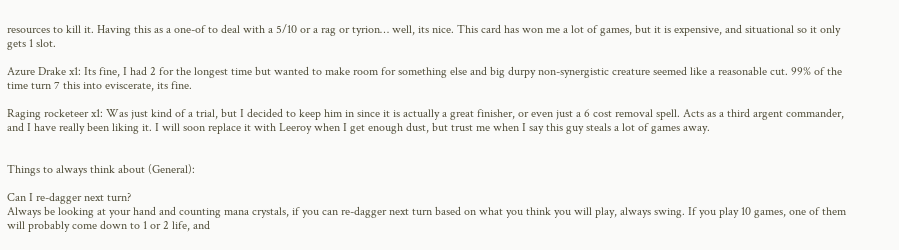resources to kill it. Having this as a one-of to deal with a 5/10 or a rag or tyrion… well, its nice. This card has won me a lot of games, but it is expensive, and situational so it only gets 1 slot.

Azure Drake x1: Its fine, I had 2 for the longest time but wanted to make room for something else and big durpy non-synergistic creature seemed like a reasonable cut. 99% of the time turn 7 this into eviscerate, its fine.

Raging rocketeer x1: Was just kind of a trial, but I decided to keep him in since it is actually a great finisher, or even just a 6 cost removal spell. Acts as a third argent commander, and I have really been liking it. I will soon replace it with Leeroy when I get enough dust, but trust me when I say this guy steals a lot of games away.


Things to always think about (General):

Can I re-dagger next turn?
Always be looking at your hand and counting mana crystals, if you can re-dagger next turn based on what you think you will play, always swing. If you play 10 games, one of them will probably come down to 1 or 2 life, and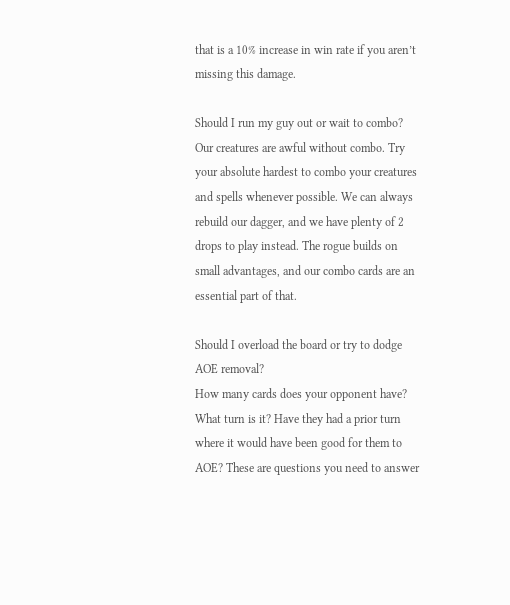that is a 10% increase in win rate if you aren’t missing this damage.

Should I run my guy out or wait to combo?
Our creatures are awful without combo. Try your absolute hardest to combo your creatures and spells whenever possible. We can always rebuild our dagger, and we have plenty of 2 drops to play instead. The rogue builds on small advantages, and our combo cards are an essential part of that.

Should I overload the board or try to dodge AOE removal?
How many cards does your opponent have? What turn is it? Have they had a prior turn where it would have been good for them to AOE? These are questions you need to answer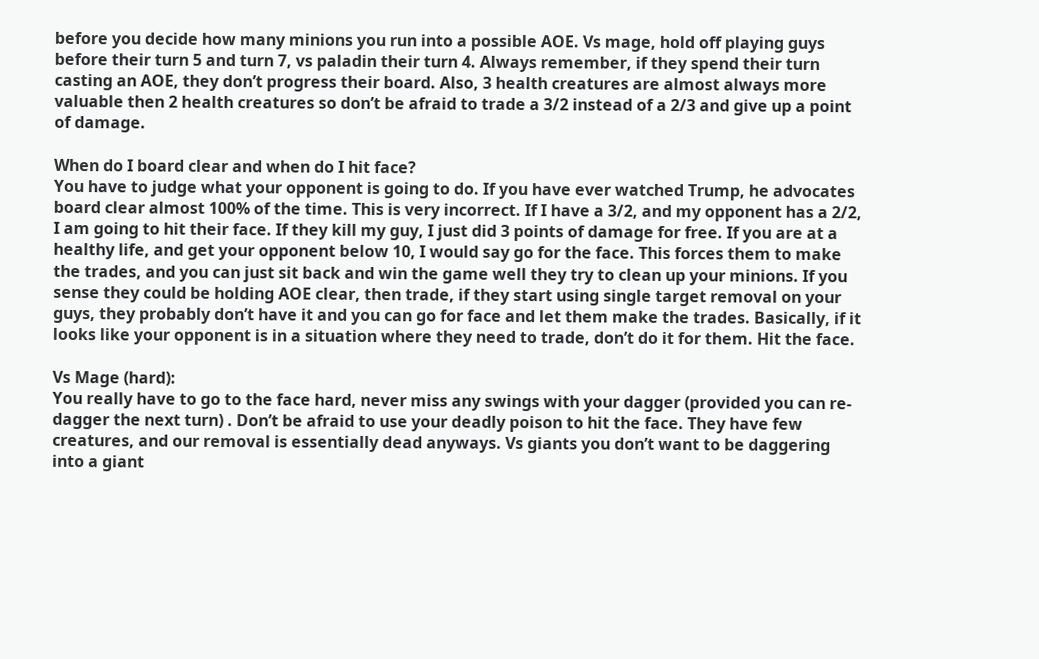before you decide how many minions you run into a possible AOE. Vs mage, hold off playing guys before their turn 5 and turn 7, vs paladin their turn 4. Always remember, if they spend their turn casting an AOE, they don’t progress their board. Also, 3 health creatures are almost always more valuable then 2 health creatures so don’t be afraid to trade a 3/2 instead of a 2/3 and give up a point of damage.

When do I board clear and when do I hit face?
You have to judge what your opponent is going to do. If you have ever watched Trump, he advocates board clear almost 100% of the time. This is very incorrect. If I have a 3/2, and my opponent has a 2/2, I am going to hit their face. If they kill my guy, I just did 3 points of damage for free. If you are at a healthy life, and get your opponent below 10, I would say go for the face. This forces them to make the trades, and you can just sit back and win the game well they try to clean up your minions. If you sense they could be holding AOE clear, then trade, if they start using single target removal on your guys, they probably don’t have it and you can go for face and let them make the trades. Basically, if it looks like your opponent is in a situation where they need to trade, don’t do it for them. Hit the face.

Vs Mage (hard):
You really have to go to the face hard, never miss any swings with your dagger (provided you can re-dagger the next turn) . Don’t be afraid to use your deadly poison to hit the face. They have few creatures, and our removal is essentially dead anyways. Vs giants you don’t want to be daggering into a giant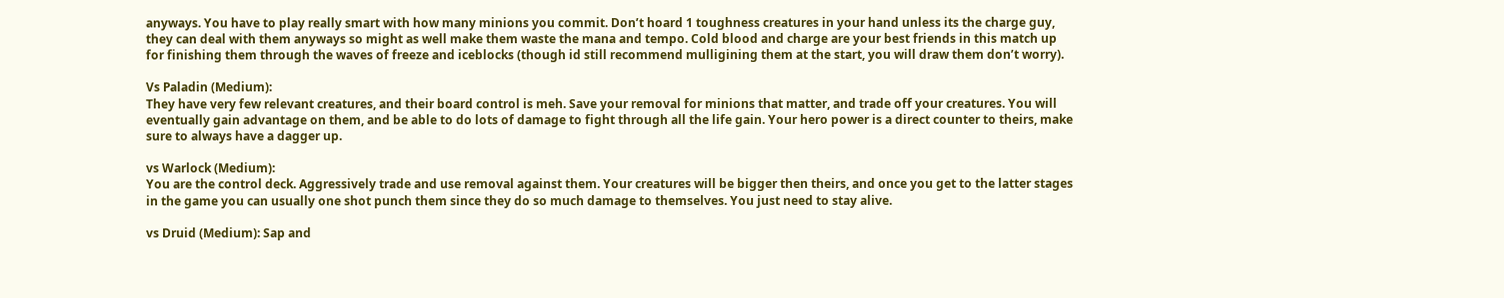anyways. You have to play really smart with how many minions you commit. Don’t hoard 1 toughness creatures in your hand unless its the charge guy, they can deal with them anyways so might as well make them waste the mana and tempo. Cold blood and charge are your best friends in this match up for finishing them through the waves of freeze and iceblocks (though id still recommend mulligining them at the start, you will draw them don’t worry).

Vs Paladin (Medium):
They have very few relevant creatures, and their board control is meh. Save your removal for minions that matter, and trade off your creatures. You will eventually gain advantage on them, and be able to do lots of damage to fight through all the life gain. Your hero power is a direct counter to theirs, make sure to always have a dagger up.

vs Warlock (Medium):
You are the control deck. Aggressively trade and use removal against them. Your creatures will be bigger then theirs, and once you get to the latter stages in the game you can usually one shot punch them since they do so much damage to themselves. You just need to stay alive.

vs Druid (Medium): Sap and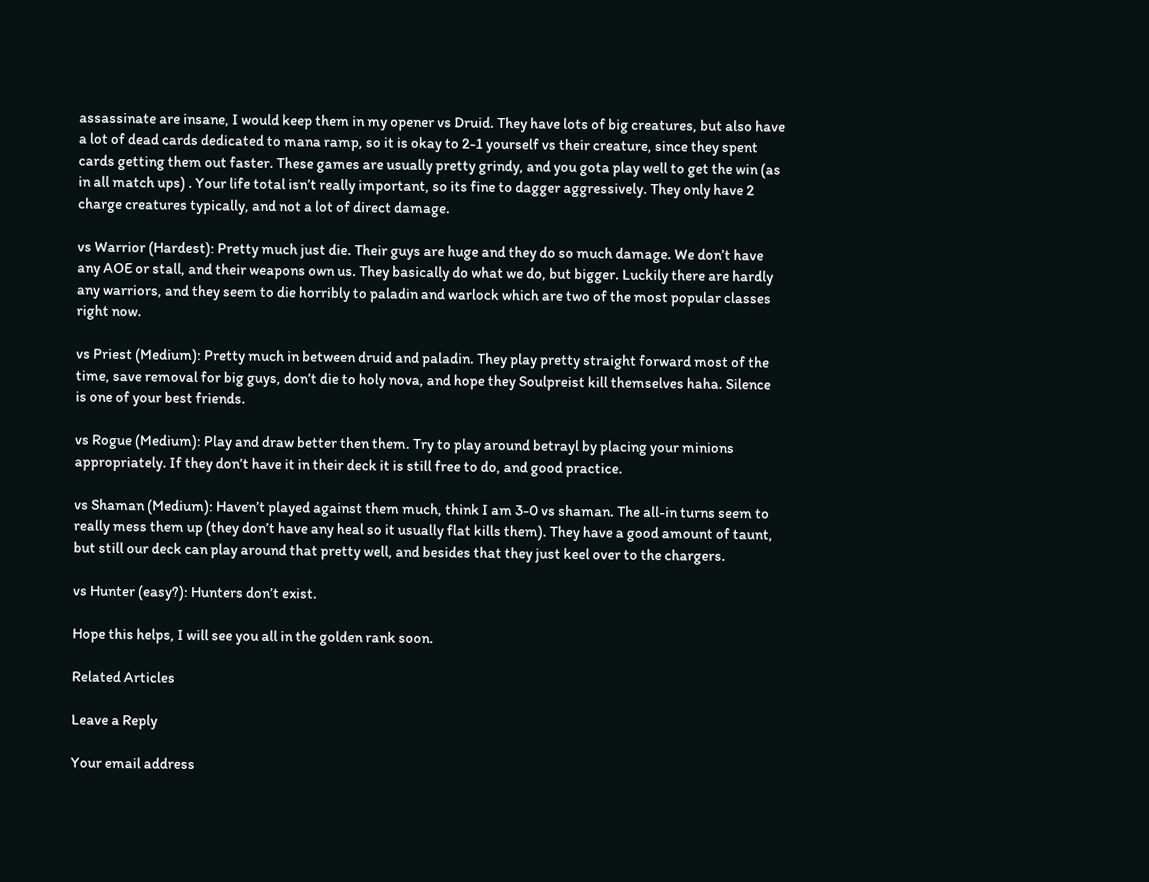assassinate are insane, I would keep them in my opener vs Druid. They have lots of big creatures, but also have a lot of dead cards dedicated to mana ramp, so it is okay to 2-1 yourself vs their creature, since they spent cards getting them out faster. These games are usually pretty grindy, and you gota play well to get the win (as in all match ups) . Your life total isn’t really important, so its fine to dagger aggressively. They only have 2 charge creatures typically, and not a lot of direct damage.

vs Warrior (Hardest): Pretty much just die. Their guys are huge and they do so much damage. We don’t have any AOE or stall, and their weapons own us. They basically do what we do, but bigger. Luckily there are hardly any warriors, and they seem to die horribly to paladin and warlock which are two of the most popular classes right now.

vs Priest (Medium): Pretty much in between druid and paladin. They play pretty straight forward most of the time, save removal for big guys, don’t die to holy nova, and hope they Soulpreist kill themselves haha. Silence is one of your best friends.

vs Rogue (Medium): Play and draw better then them. Try to play around betrayl by placing your minions appropriately. If they don’t have it in their deck it is still free to do, and good practice.

vs Shaman (Medium): Haven’t played against them much, think I am 3-0 vs shaman. The all-in turns seem to really mess them up (they don’t have any heal so it usually flat kills them). They have a good amount of taunt, but still our deck can play around that pretty well, and besides that they just keel over to the chargers.

vs Hunter (easy?): Hunters don’t exist.

Hope this helps, I will see you all in the golden rank soon.

Related Articles

Leave a Reply

Your email address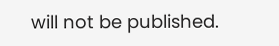will not be published.